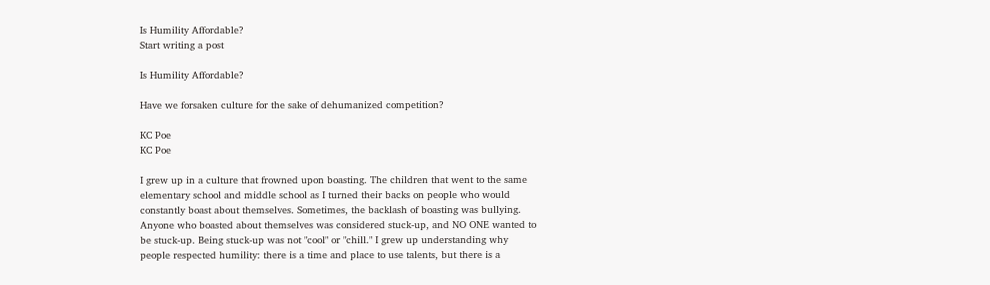Is Humility Affordable?
Start writing a post

Is Humility Affordable?

Have we forsaken culture for the sake of dehumanized competition?

KC Poe
KC Poe

I grew up in a culture that frowned upon boasting. The children that went to the same elementary school and middle school as I turned their backs on people who would constantly boast about themselves. Sometimes, the backlash of boasting was bullying. Anyone who boasted about themselves was considered stuck-up, and NO ONE wanted to be stuck-up. Being stuck-up was not "cool" or "chill." I grew up understanding why people respected humility: there is a time and place to use talents, but there is a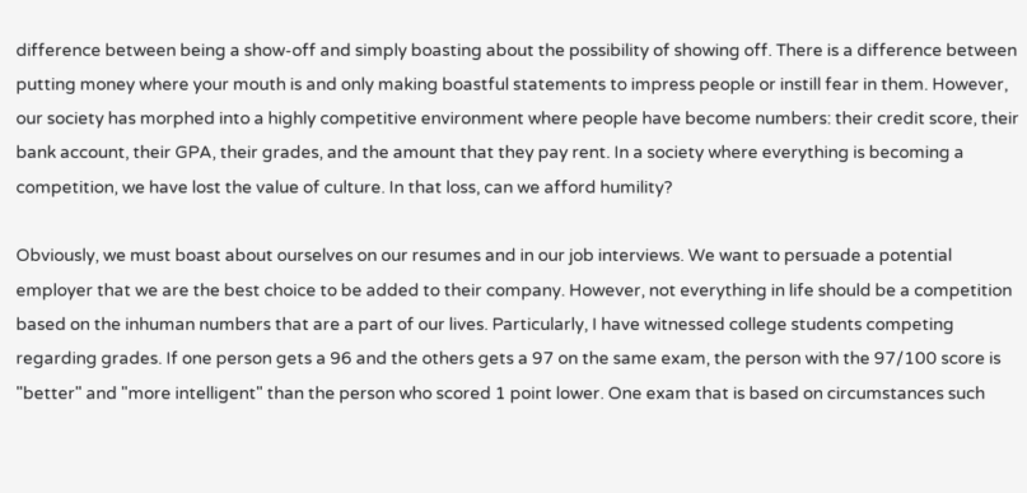difference between being a show-off and simply boasting about the possibility of showing off. There is a difference between putting money where your mouth is and only making boastful statements to impress people or instill fear in them. However, our society has morphed into a highly competitive environment where people have become numbers: their credit score, their bank account, their GPA, their grades, and the amount that they pay rent. In a society where everything is becoming a competition, we have lost the value of culture. In that loss, can we afford humility?

Obviously, we must boast about ourselves on our resumes and in our job interviews. We want to persuade a potential employer that we are the best choice to be added to their company. However, not everything in life should be a competition based on the inhuman numbers that are a part of our lives. Particularly, I have witnessed college students competing regarding grades. If one person gets a 96 and the others gets a 97 on the same exam, the person with the 97/100 score is "better" and "more intelligent" than the person who scored 1 point lower. One exam that is based on circumstances such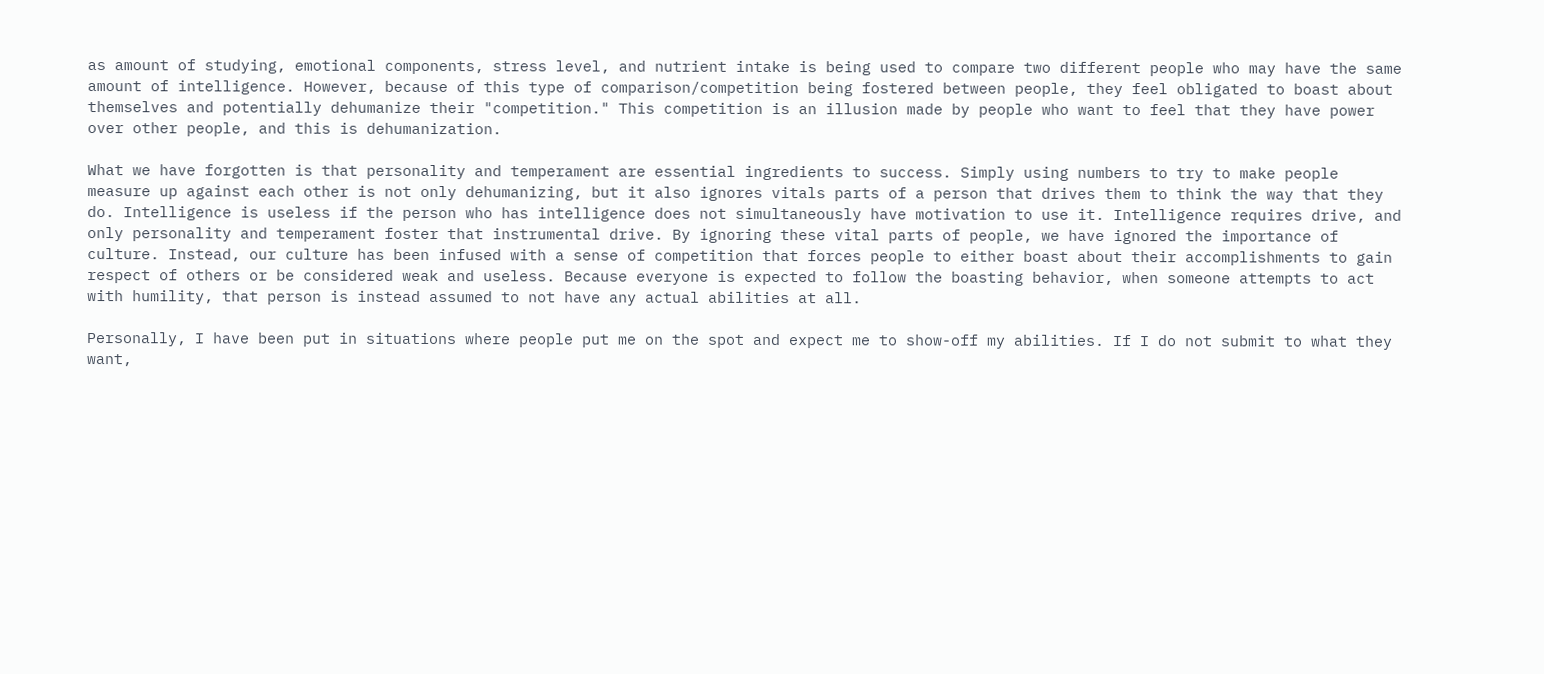as amount of studying, emotional components, stress level, and nutrient intake is being used to compare two different people who may have the same amount of intelligence. However, because of this type of comparison/competition being fostered between people, they feel obligated to boast about themselves and potentially dehumanize their "competition." This competition is an illusion made by people who want to feel that they have power over other people, and this is dehumanization.

What we have forgotten is that personality and temperament are essential ingredients to success. Simply using numbers to try to make people measure up against each other is not only dehumanizing, but it also ignores vitals parts of a person that drives them to think the way that they do. Intelligence is useless if the person who has intelligence does not simultaneously have motivation to use it. Intelligence requires drive, and only personality and temperament foster that instrumental drive. By ignoring these vital parts of people, we have ignored the importance of culture. Instead, our culture has been infused with a sense of competition that forces people to either boast about their accomplishments to gain respect of others or be considered weak and useless. Because everyone is expected to follow the boasting behavior, when someone attempts to act with humility, that person is instead assumed to not have any actual abilities at all.

Personally, I have been put in situations where people put me on the spot and expect me to show-off my abilities. If I do not submit to what they want,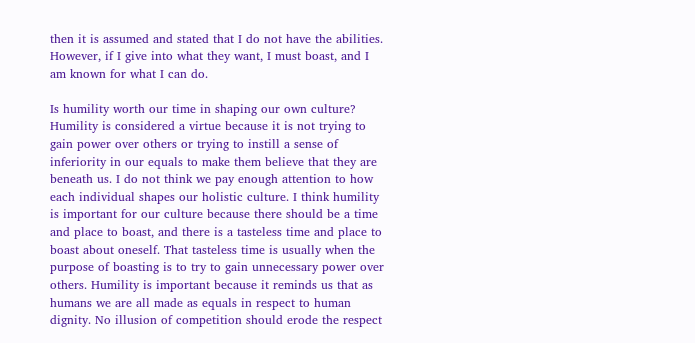then it is assumed and stated that I do not have the abilities. However, if I give into what they want, I must boast, and I am known for what I can do.

Is humility worth our time in shaping our own culture? Humility is considered a virtue because it is not trying to gain power over others or trying to instill a sense of inferiority in our equals to make them believe that they are beneath us. I do not think we pay enough attention to how each individual shapes our holistic culture. I think humility is important for our culture because there should be a time and place to boast, and there is a tasteless time and place to boast about oneself. That tasteless time is usually when the purpose of boasting is to try to gain unnecessary power over others. Humility is important because it reminds us that as humans we are all made as equals in respect to human dignity. No illusion of competition should erode the respect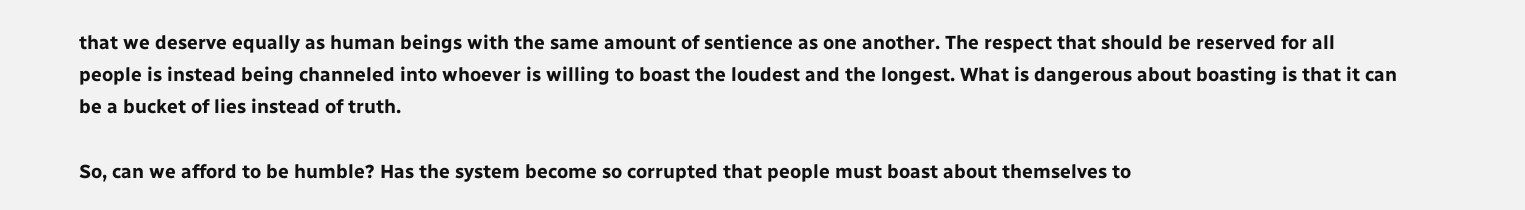that we deserve equally as human beings with the same amount of sentience as one another. The respect that should be reserved for all people is instead being channeled into whoever is willing to boast the loudest and the longest. What is dangerous about boasting is that it can be a bucket of lies instead of truth.

So, can we afford to be humble? Has the system become so corrupted that people must boast about themselves to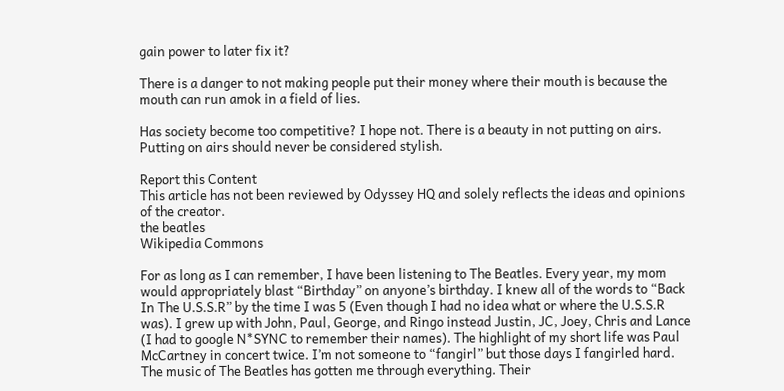gain power to later fix it?

There is a danger to not making people put their money where their mouth is because the mouth can run amok in a field of lies.

Has society become too competitive? I hope not. There is a beauty in not putting on airs. Putting on airs should never be considered stylish.

Report this Content
This article has not been reviewed by Odyssey HQ and solely reflects the ideas and opinions of the creator.
the beatles
Wikipedia Commons

For as long as I can remember, I have been listening to The Beatles. Every year, my mom would appropriately blast “Birthday” on anyone’s birthday. I knew all of the words to “Back In The U.S.S.R” by the time I was 5 (Even though I had no idea what or where the U.S.S.R was). I grew up with John, Paul, George, and Ringo instead Justin, JC, Joey, Chris and Lance (I had to google N*SYNC to remember their names). The highlight of my short life was Paul McCartney in concert twice. I’m not someone to “fangirl” but those days I fangirled hard. The music of The Beatles has gotten me through everything. Their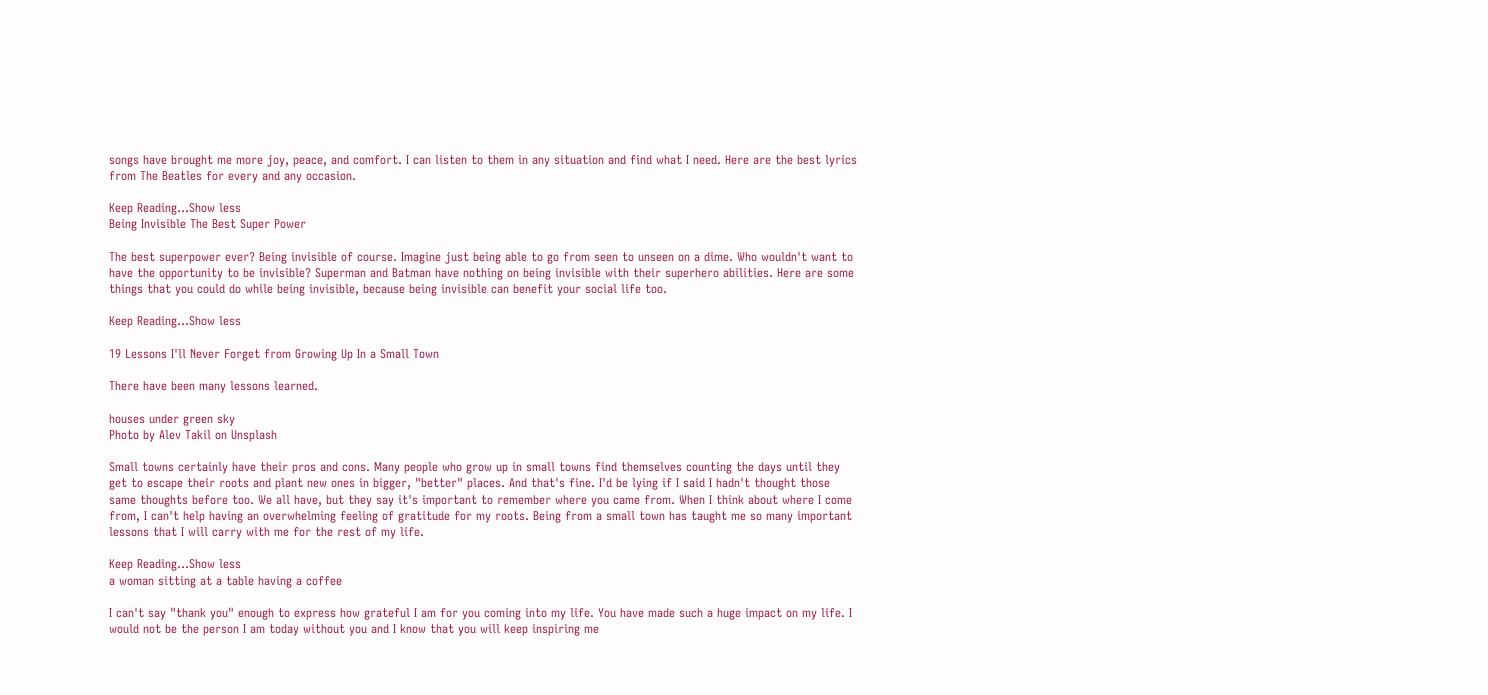songs have brought me more joy, peace, and comfort. I can listen to them in any situation and find what I need. Here are the best lyrics from The Beatles for every and any occasion.

Keep Reading...Show less
Being Invisible The Best Super Power

The best superpower ever? Being invisible of course. Imagine just being able to go from seen to unseen on a dime. Who wouldn't want to have the opportunity to be invisible? Superman and Batman have nothing on being invisible with their superhero abilities. Here are some things that you could do while being invisible, because being invisible can benefit your social life too.

Keep Reading...Show less

19 Lessons I'll Never Forget from Growing Up In a Small Town

There have been many lessons learned.

houses under green sky
Photo by Alev Takil on Unsplash

Small towns certainly have their pros and cons. Many people who grow up in small towns find themselves counting the days until they get to escape their roots and plant new ones in bigger, "better" places. And that's fine. I'd be lying if I said I hadn't thought those same thoughts before too. We all have, but they say it's important to remember where you came from. When I think about where I come from, I can't help having an overwhelming feeling of gratitude for my roots. Being from a small town has taught me so many important lessons that I will carry with me for the rest of my life.

Keep Reading...Show less
a woman sitting at a table having a coffee

I can't say "thank you" enough to express how grateful I am for you coming into my life. You have made such a huge impact on my life. I would not be the person I am today without you and I know that you will keep inspiring me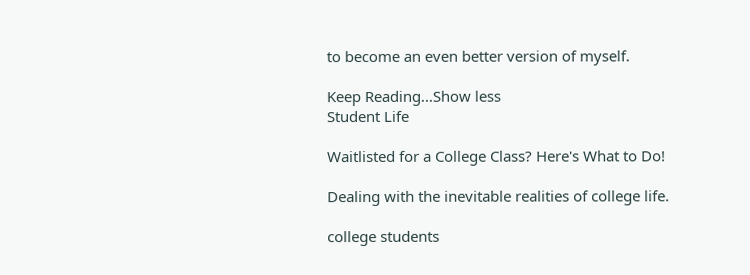to become an even better version of myself.

Keep Reading...Show less
Student Life

Waitlisted for a College Class? Here's What to Do!

Dealing with the inevitable realities of college life.

college students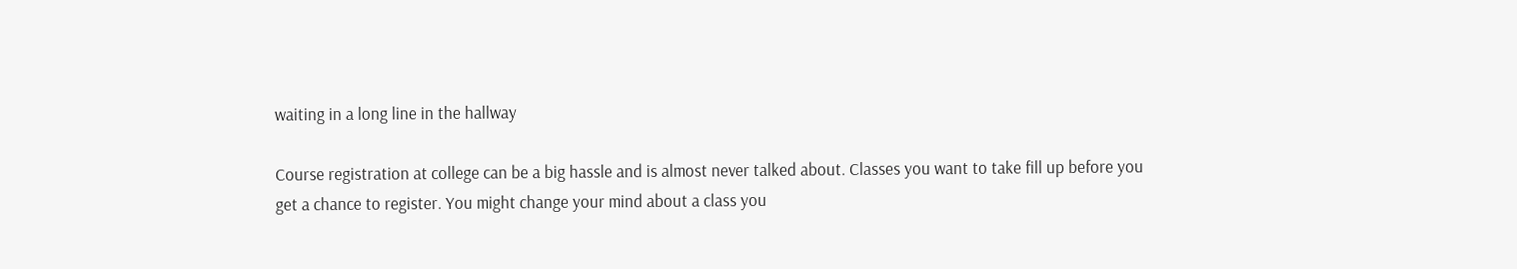waiting in a long line in the hallway

Course registration at college can be a big hassle and is almost never talked about. Classes you want to take fill up before you get a chance to register. You might change your mind about a class you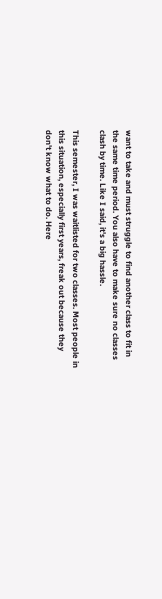want to take and must struggle to find another class to fit in the same time period. You also have to make sure no classes clash by time. Like I said, it's a big hassle.

This semester, I was waitlisted for two classes. Most people in this situation, especially first years, freak out because they don't know what to do. Here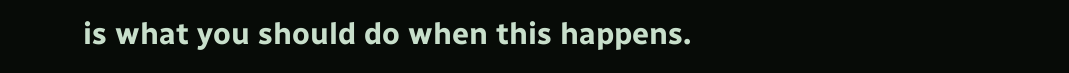is what you should do when this happens.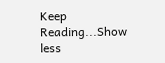Keep Reading...Show less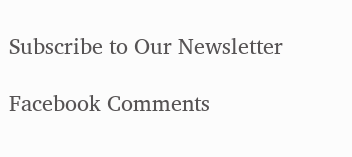Subscribe to Our Newsletter

Facebook Comments